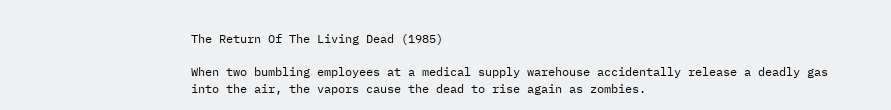The Return Of The Living Dead (1985)

When two bumbling employees at a medical supply warehouse accidentally release a deadly gas into the air, the vapors cause the dead to rise again as zombies.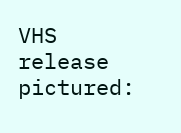VHS release pictured: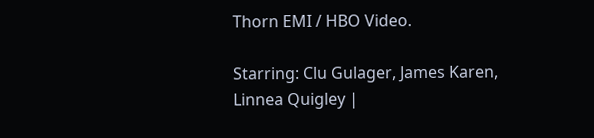Thorn EMI / HBO Video.

Starring: Clu Gulager, James Karen, Linnea Quigley |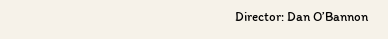Director: Dan O’Bannon